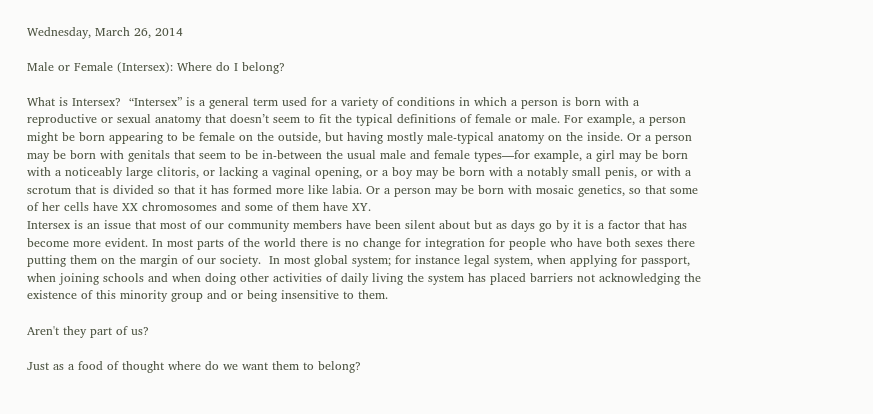Wednesday, March 26, 2014

Male or Female (Intersex): Where do I belong?

What is Intersex?  “Intersex” is a general term used for a variety of conditions in which a person is born with a reproductive or sexual anatomy that doesn’t seem to fit the typical definitions of female or male. For example, a person might be born appearing to be female on the outside, but having mostly male-typical anatomy on the inside. Or a person may be born with genitals that seem to be in-between the usual male and female types—for example, a girl may be born with a noticeably large clitoris, or lacking a vaginal opening, or a boy may be born with a notably small penis, or with a scrotum that is divided so that it has formed more like labia. Or a person may be born with mosaic genetics, so that some of her cells have XX chromosomes and some of them have XY.
Intersex is an issue that most of our community members have been silent about but as days go by it is a factor that has become more evident. In most parts of the world there is no change for integration for people who have both sexes there putting them on the margin of our society.  In most global system; for instance legal system, when applying for passport, when joining schools and when doing other activities of daily living the system has placed barriers not acknowledging the existence of this minority group and or being insensitive to them.

Aren't they part of us?

Just as a food of thought where do we want them to belong?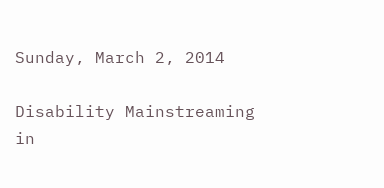Sunday, March 2, 2014

Disability Mainstreaming in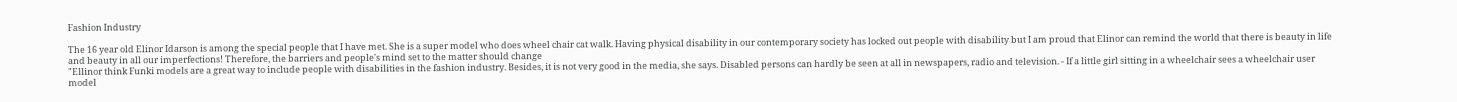Fashion Industry

The 16 year old Elinor Idarson is among the special people that I have met. She is a super model who does wheel chair cat walk. Having physical disability in our contemporary society has locked out people with disability but I am proud that Elinor can remind the world that there is beauty in life and beauty in all our imperfections! Therefore, the barriers and people's mind set to the matter should change
"Ellinor think Funki models are a great way to include people with disabilities in the fashion industry. Besides, it is not very good in the media, she says. Disabled persons can hardly be seen at all in newspapers, radio and television. - If a little girl sitting in a wheelchair sees a wheelchair user model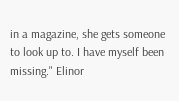in a magazine, she gets someone to look up to. I have myself been missing." Elinor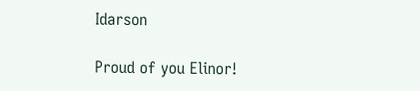Idarson

Proud of you Elinor!